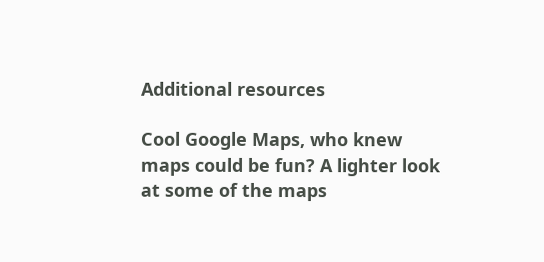Additional resources

Cool Google Maps, who knew maps could be fun? A lighter look at some of the maps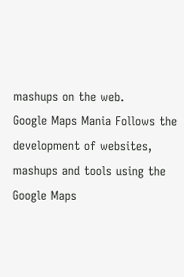mashups on the web.
Google Maps Mania Follows the development of websites, mashups and tools using the Google Maps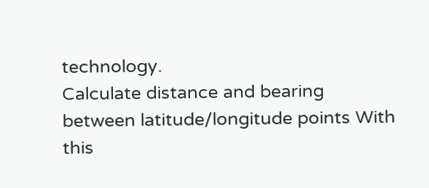technology.
Calculate distance and bearing between latitude/longitude points With this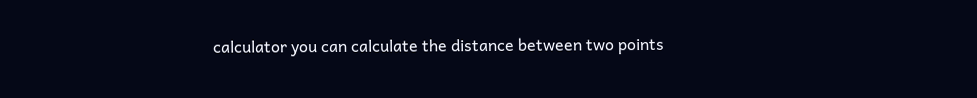calculator you can calculate the distance between two points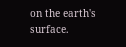on the earth's surface.